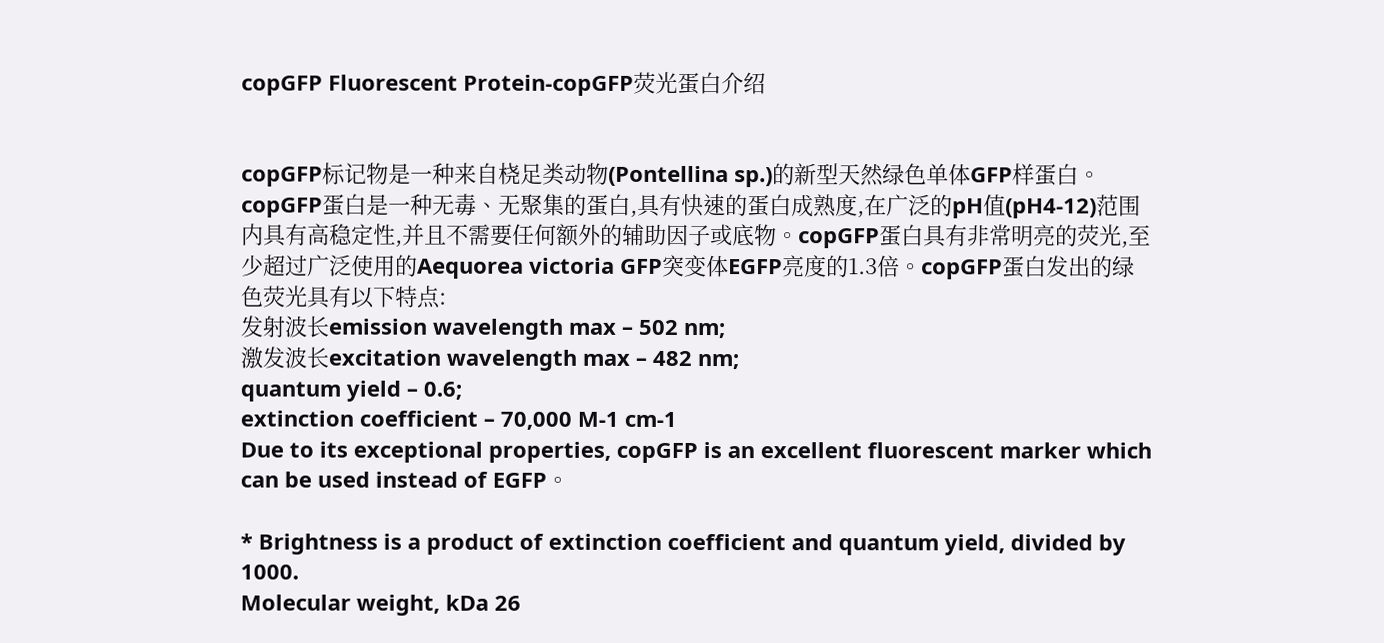copGFP Fluorescent Protein-copGFP荧光蛋白介绍


copGFP标记物是一种来自桡足类动物(Pontellina sp.)的新型天然绿色单体GFP样蛋白。copGFP蛋白是一种无毒、无聚集的蛋白,具有快速的蛋白成熟度,在广泛的pH值(pH4-12)范围内具有高稳定性,并且不需要任何额外的辅助因子或底物。copGFP蛋白具有非常明亮的荧光,至少超过广泛使用的Aequorea victoria GFP突变体EGFP亮度的1.3倍。copGFP蛋白发出的绿色荧光具有以下特点:
发射波长emission wavelength max – 502 nm;
激发波长excitation wavelength max – 482 nm;
quantum yield – 0.6;
extinction coefficient – 70,000 M-1 cm-1
Due to its exceptional properties, copGFP is an excellent fluorescent marker which can be used instead of EGFP。

* Brightness is a product of extinction coefficient and quantum yield, divided by 1000.
Molecular weight, kDa 26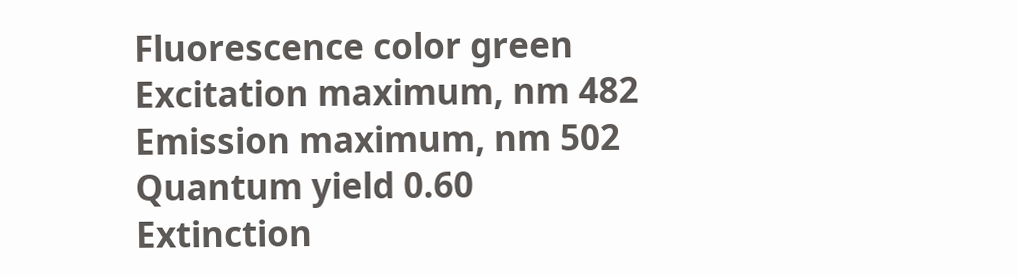Fluorescence color green
Excitation maximum, nm 482
Emission maximum, nm 502
Quantum yield 0.60
Extinction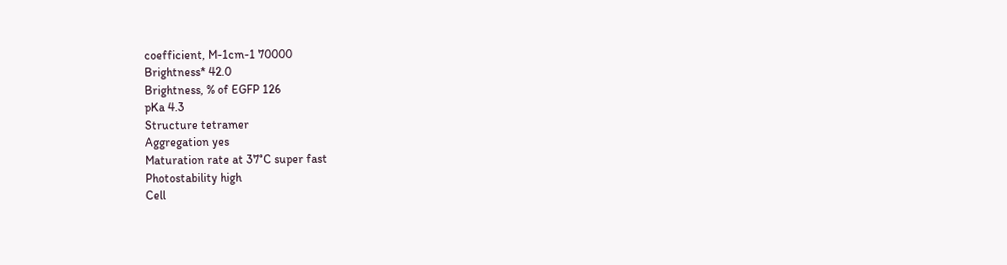coefficient, M-1cm-1 70000
Brightness* 42.0
Brightness, % of EGFP 126
pKa 4.3
Structure tetramer
Aggregation yes
Maturation rate at 37°C super fast
Photostability high
Cell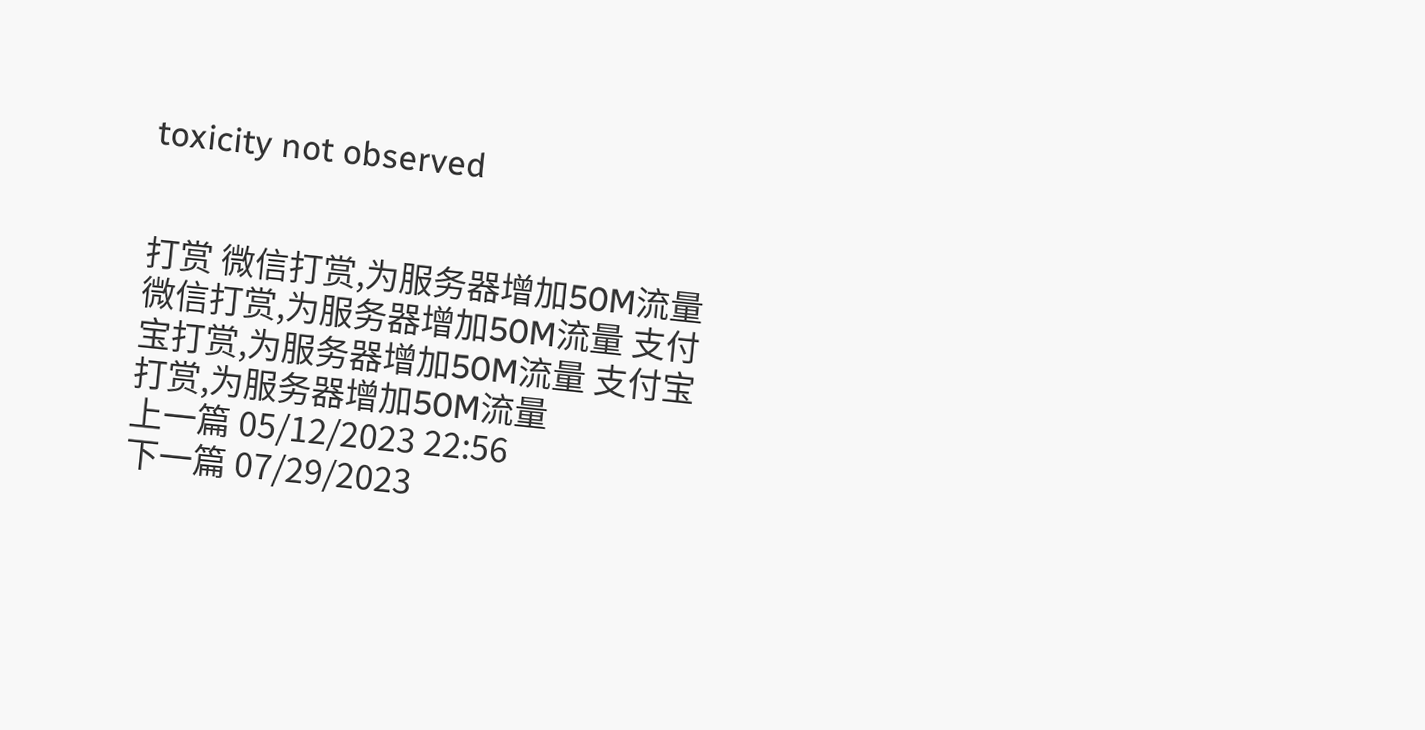toxicity not observed


打赏 微信打赏,为服务器增加50M流量 微信打赏,为服务器增加50M流量 支付宝打赏,为服务器增加50M流量 支付宝打赏,为服务器增加50M流量
上一篇 05/12/2023 22:56
下一篇 07/29/2023